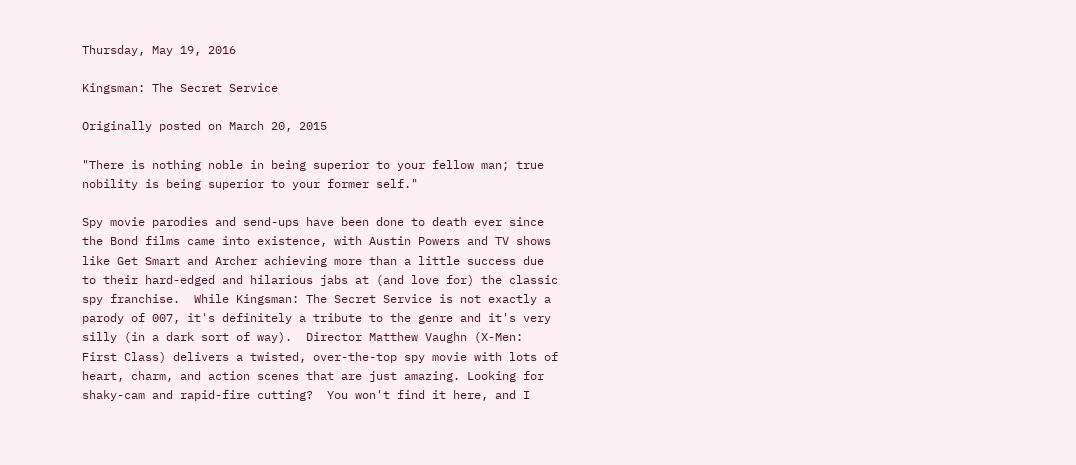Thursday, May 19, 2016

Kingsman: The Secret Service

Originally posted on March 20, 2015

"There is nothing noble in being superior to your fellow man; true nobility is being superior to your former self."

Spy movie parodies and send-ups have been done to death ever since the Bond films came into existence, with Austin Powers and TV shows like Get Smart and Archer achieving more than a little success due to their hard-edged and hilarious jabs at (and love for) the classic spy franchise.  While Kingsman: The Secret Service is not exactly a parody of 007, it's definitely a tribute to the genre and it's very silly (in a dark sort of way).  Director Matthew Vaughn (X-Men: First Class) delivers a twisted, over-the-top spy movie with lots of heart, charm, and action scenes that are just amazing. Looking for shaky-cam and rapid-fire cutting?  You won't find it here, and I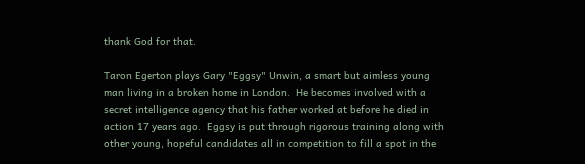thank God for that.

Taron Egerton plays Gary "Eggsy" Unwin, a smart but aimless young man living in a broken home in London.  He becomes involved with a secret intelligence agency that his father worked at before he died in action 17 years ago.  Eggsy is put through rigorous training along with other young, hopeful candidates all in competition to fill a spot in the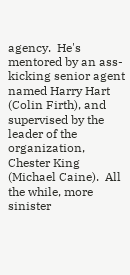agency.  He's mentored by an ass-kicking senior agent named Harry Hart (Colin Firth), and supervised by the leader of the organization, Chester King (Michael Caine).  All the while, more sinister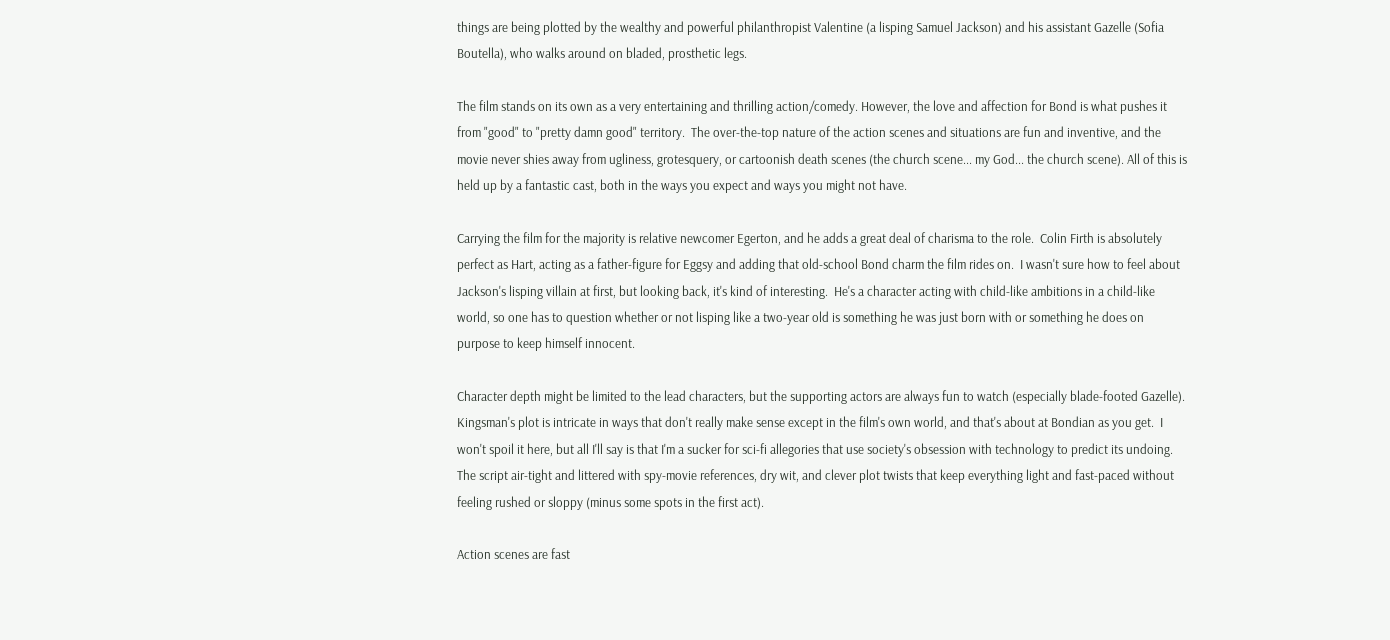things are being plotted by the wealthy and powerful philanthropist Valentine (a lisping Samuel Jackson) and his assistant Gazelle (Sofia Boutella), who walks around on bladed, prosthetic legs.

The film stands on its own as a very entertaining and thrilling action/comedy. However, the love and affection for Bond is what pushes it from "good" to "pretty damn good" territory.  The over-the-top nature of the action scenes and situations are fun and inventive, and the movie never shies away from ugliness, grotesquery, or cartoonish death scenes (the church scene... my God... the church scene). All of this is held up by a fantastic cast, both in the ways you expect and ways you might not have.

Carrying the film for the majority is relative newcomer Egerton, and he adds a great deal of charisma to the role.  Colin Firth is absolutely perfect as Hart, acting as a father-figure for Eggsy and adding that old-school Bond charm the film rides on.  I wasn't sure how to feel about Jackson's lisping villain at first, but looking back, it's kind of interesting.  He's a character acting with child-like ambitions in a child-like world, so one has to question whether or not lisping like a two-year old is something he was just born with or something he does on purpose to keep himself innocent.

Character depth might be limited to the lead characters, but the supporting actors are always fun to watch (especially blade-footed Gazelle). Kingsman's plot is intricate in ways that don't really make sense except in the film's own world, and that's about at Bondian as you get.  I won't spoil it here, but all I'll say is that I'm a sucker for sci-fi allegories that use society's obsession with technology to predict its undoing.  The script air-tight and littered with spy-movie references, dry wit, and clever plot twists that keep everything light and fast-paced without feeling rushed or sloppy (minus some spots in the first act).

Action scenes are fast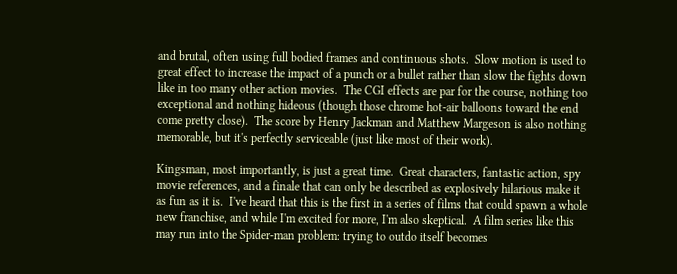and brutal, often using full bodied frames and continuous shots.  Slow motion is used to great effect to increase the impact of a punch or a bullet rather than slow the fights down like in too many other action movies.  The CGI effects are par for the course, nothing too exceptional and nothing hideous (though those chrome hot-air balloons toward the end come pretty close).  The score by Henry Jackman and Matthew Margeson is also nothing memorable, but it's perfectly serviceable (just like most of their work).

Kingsman, most importantly, is just a great time.  Great characters, fantastic action, spy movie references, and a finale that can only be described as explosively hilarious make it as fun as it is.  I've heard that this is the first in a series of films that could spawn a whole new franchise, and while I'm excited for more, I'm also skeptical.  A film series like this may run into the Spider-man problem: trying to outdo itself becomes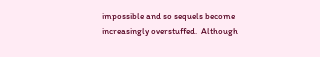impossible and so sequels become increasingly overstuffed.  Although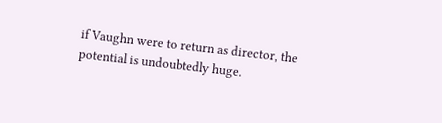if Vaughn were to return as director, the potential is undoubtedly huge.